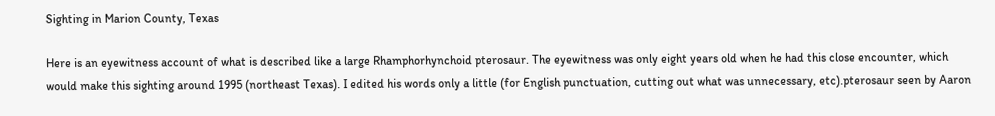Sighting in Marion County, Texas

Here is an eyewitness account of what is described like a large Rhamphorhynchoid pterosaur. The eyewitness was only eight years old when he had this close encounter, which would make this sighting around 1995 (northeast Texas). I edited his words only a little (for English punctuation, cutting out what was unnecessary, etc).pterosaur seen by Aaron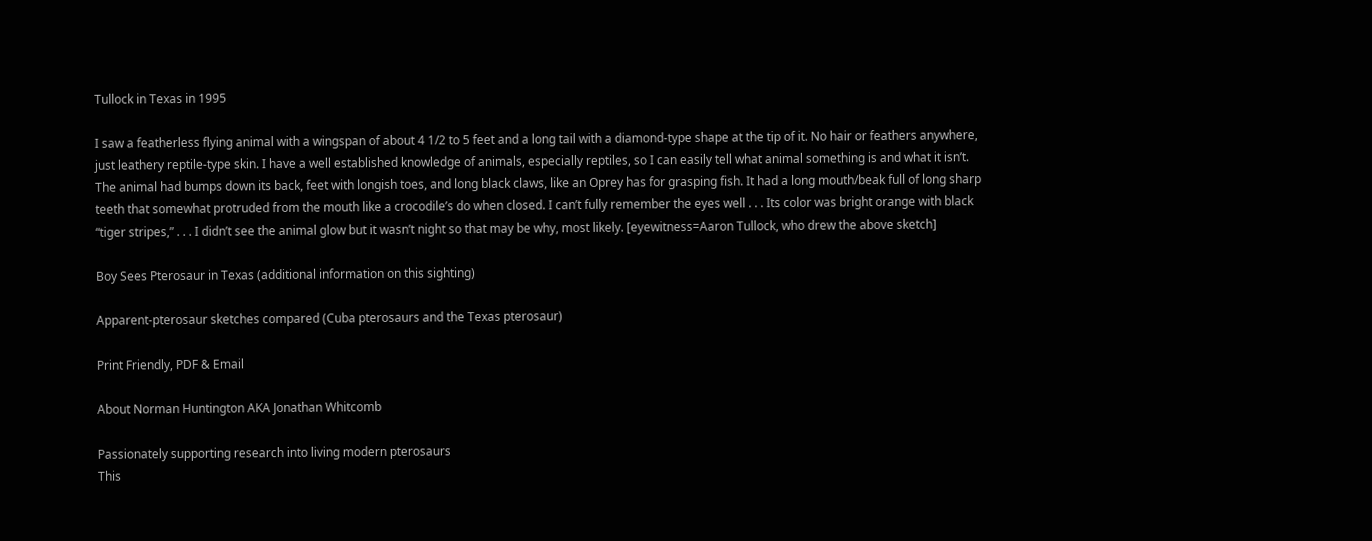Tullock in Texas in 1995

I saw a featherless flying animal with a wingspan of about 4 1/2 to 5 feet and a long tail with a diamond-type shape at the tip of it. No hair or feathers anywhere, just leathery reptile-type skin. I have a well established knowledge of animals, especially reptiles, so I can easily tell what animal something is and what it isn’t. The animal had bumps down its back, feet with longish toes, and long black claws, like an Oprey has for grasping fish. It had a long mouth/beak full of long sharp teeth that somewhat protruded from the mouth like a crocodile’s do when closed. I can’t fully remember the eyes well . . . Its color was bright orange with black “tiger stripes,” . . . I didn’t see the animal glow but it wasn’t night so that may be why, most likely. [eyewitness=Aaron Tullock, who drew the above sketch]

Boy Sees Pterosaur in Texas (additional information on this sighting)

Apparent-pterosaur sketches compared (Cuba pterosaurs and the Texas pterosaur)

Print Friendly, PDF & Email

About Norman Huntington AKA Jonathan Whitcomb

Passionately supporting research into living modern pterosaurs
This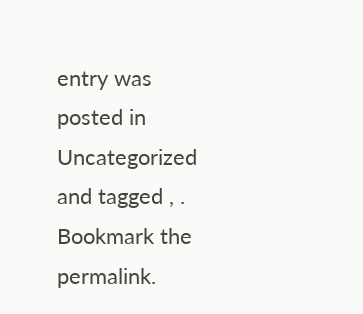entry was posted in Uncategorized and tagged , . Bookmark the permalink.